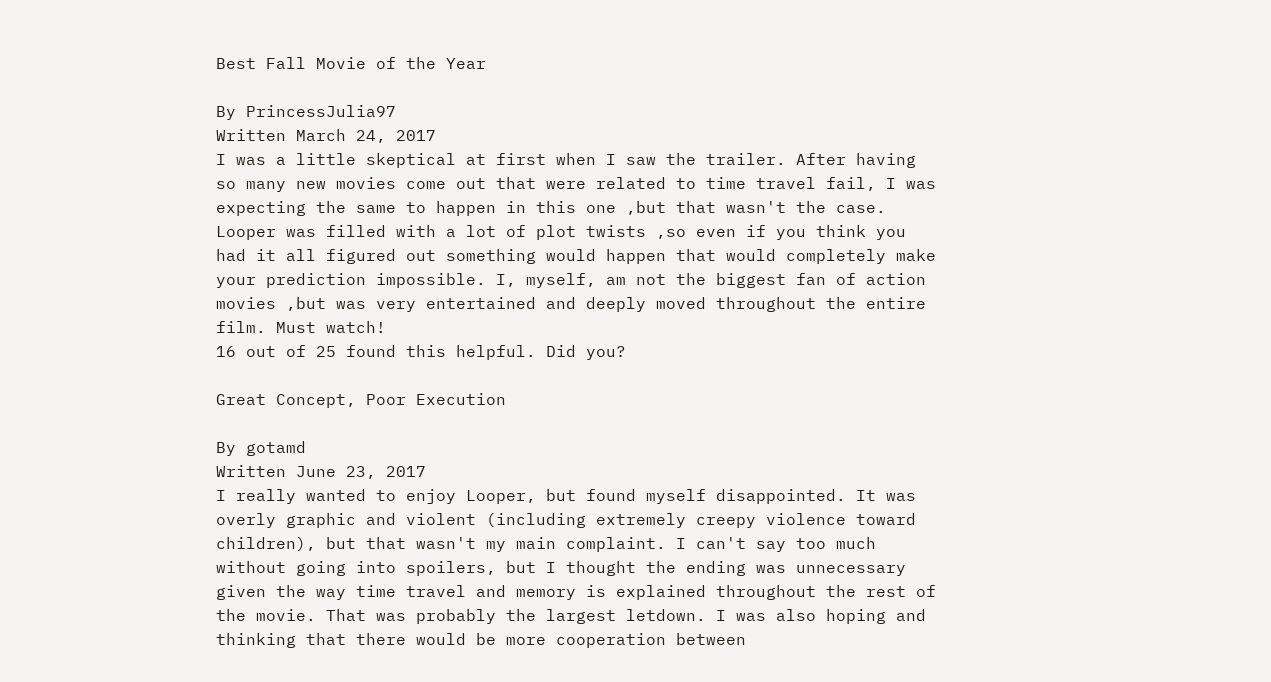Best Fall Movie of the Year

By PrincessJulia97
Written March 24, 2017
I was a little skeptical at first when I saw the trailer. After having so many new movies come out that were related to time travel fail, I was expecting the same to happen in this one ,but that wasn't the case. Looper was filled with a lot of plot twists ,so even if you think you had it all figured out something would happen that would completely make your prediction impossible. I, myself, am not the biggest fan of action movies ,but was very entertained and deeply moved throughout the entire film. Must watch!
16 out of 25 found this helpful. Did you?

Great Concept, Poor Execution

By gotamd
Written June 23, 2017
I really wanted to enjoy Looper, but found myself disappointed. It was overly graphic and violent (including extremely creepy violence toward children), but that wasn't my main complaint. I can't say too much without going into spoilers, but I thought the ending was unnecessary given the way time travel and memory is explained throughout the rest of the movie. That was probably the largest letdown. I was also hoping and thinking that there would be more cooperation between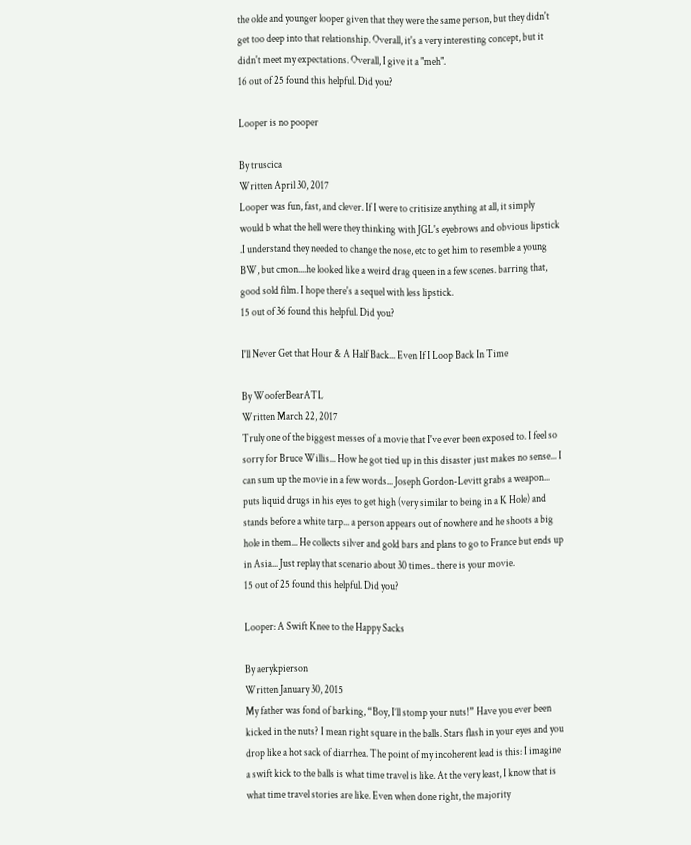the olde and younger looper given that they were the same person, but they didn't get too deep into that relationship. Overall, it's a very interesting concept, but it didn't meet my expectations. Overall, I give it a "meh".
16 out of 25 found this helpful. Did you?

Looper is no pooper

By truscica
Written April 30, 2017
Looper was fun, fast, and clever. If I were to critisize anything at all, it simply would b what the hell were they thinking with JGL's eyebrows and obvious lipstick .I understand they needed to change the nose, etc to get him to resemble a young BW, but cmon....he looked like a weird drag queen in a few scenes. barring that, good sold film. I hope there's a sequel with less lipstick.
15 out of 36 found this helpful. Did you?

I'll Never Get that Hour & A Half Back... Even If I Loop Back In Time

By WooferBearATL
Written March 22, 2017
Truly one of the biggest messes of a movie that I've ever been exposed to. I feel so sorry for Bruce Willis... How he got tied up in this disaster just makes no sense... I can sum up the movie in a few words... Joseph Gordon-Levitt grabs a weapon... puts liquid drugs in his eyes to get high (very similar to being in a K Hole) and stands before a white tarp... a person appears out of nowhere and he shoots a big hole in them... He collects silver and gold bars and plans to go to France but ends up in Asia... Just replay that scenario about 30 times.. there is your movie.
15 out of 25 found this helpful. Did you?

Looper: A Swift Knee to the Happy Sacks

By aerykpierson
Written January 30, 2015
My father was fond of barking, “Boy, I’ll stomp your nuts!” Have you ever been kicked in the nuts? I mean right square in the balls. Stars flash in your eyes and you drop like a hot sack of diarrhea. The point of my incoherent lead is this: I imagine a swift kick to the balls is what time travel is like. At the very least, I know that is what time travel stories are like. Even when done right, the majority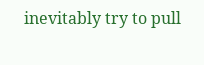inevitably try to pull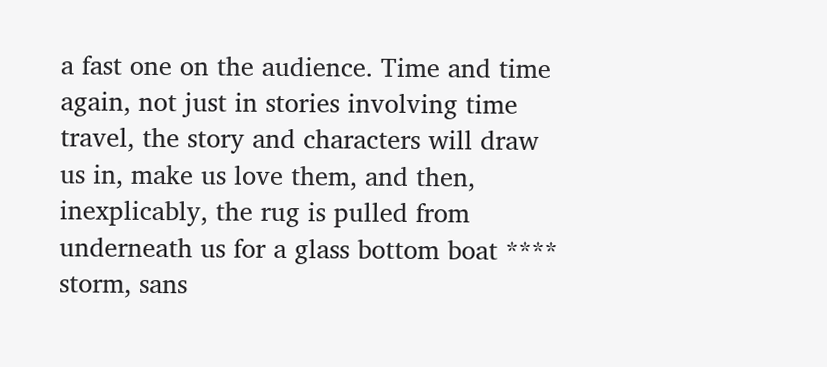a fast one on the audience. Time and time again, not just in stories involving time travel, the story and characters will draw us in, make us love them, and then, inexplicably, the rug is pulled from underneath us for a glass bottom boat **** storm, sans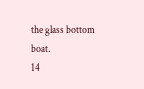the glass bottom boat.
14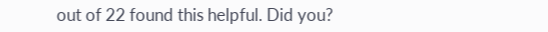out of 22 found this helpful. Did you?